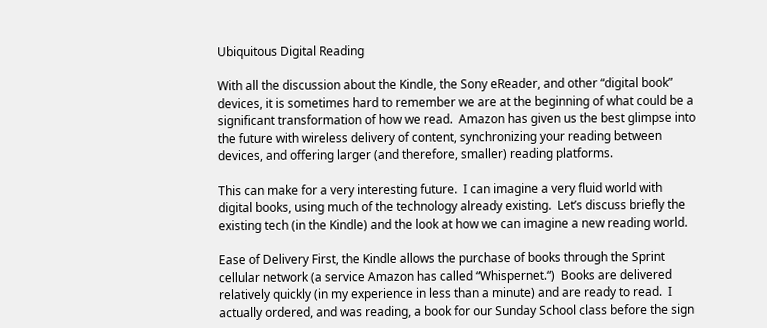Ubiquitous Digital Reading

With all the discussion about the Kindle, the Sony eReader, and other “digital book” devices, it is sometimes hard to remember we are at the beginning of what could be a significant transformation of how we read.  Amazon has given us the best glimpse into the future with wireless delivery of content, synchronizing your reading between devices, and offering larger (and therefore, smaller) reading platforms.

This can make for a very interesting future.  I can imagine a very fluid world with digital books, using much of the technology already existing.  Let’s discuss briefly the existing tech (in the Kindle) and the look at how we can imagine a new reading world.

Ease of Delivery First, the Kindle allows the purchase of books through the Sprint cellular network (a service Amazon has called “Whispernet.“)  Books are delivered relatively quickly (in my experience in less than a minute) and are ready to read.  I actually ordered, and was reading, a book for our Sunday School class before the sign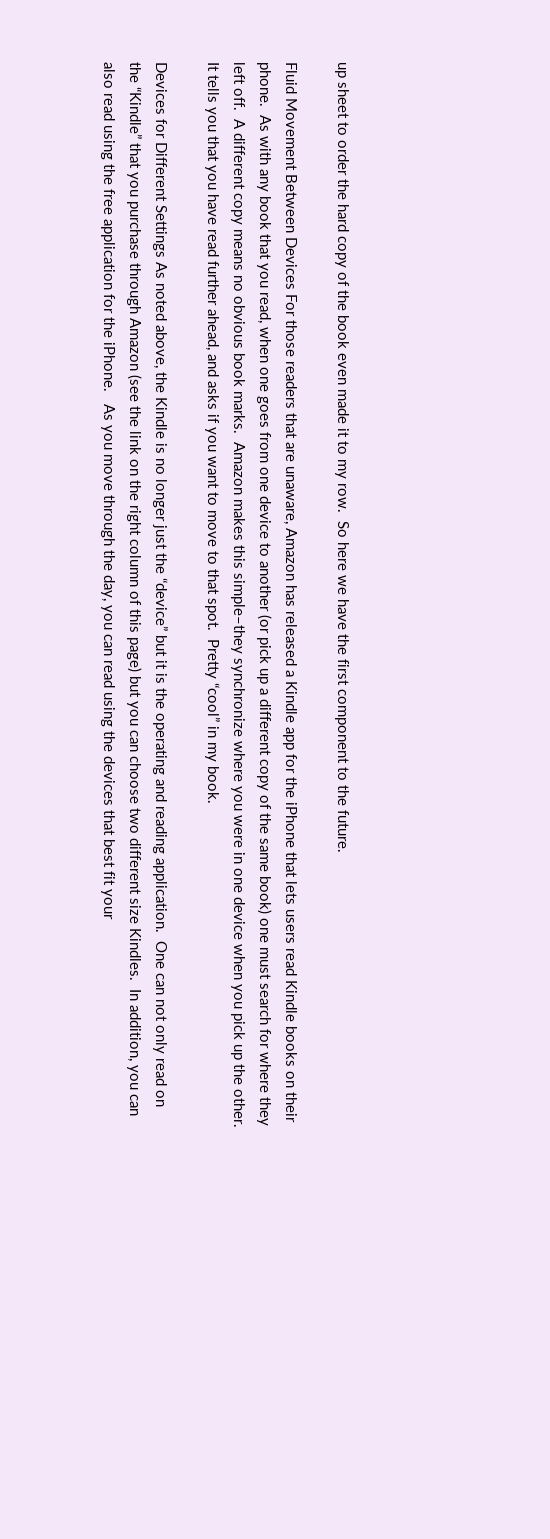up sheet to order the hard copy of the book even made it to my row.  So here we have the first component to the future.

Fluid Movement Between Devices For those readers that are unaware, Amazon has released a Kindle app for the iPhone that lets users read Kindle books on their phone.  As with any book that you read, when one goes from one device to another (or pick up a different copy of the same book) one must search for where they left off.  A different copy means no obvious book marks.  Amazon makes this simple–they synchronize where you were in one device when you pick up the other.  It tells you that you have read further ahead, and asks if you want to move to that spot.  Pretty “cool” in my book.

Devices for Different Settings As noted above, the Kindle is no longer just the “device” but it is the operating and reading application.  One can not only read on the “Kindle” that you purchase through Amazon (see the link on the right column of this page) but you can choose two different size Kindles.  In addition, you can also read using the free application for the iPhone.   As you move through the day, you can read using the devices that best fit your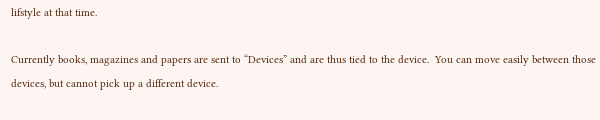lifstyle at that time.

Currently books, magazines and papers are sent to “Devices” and are thus tied to the device.  You can move easily between those devices, but cannot pick up a different device.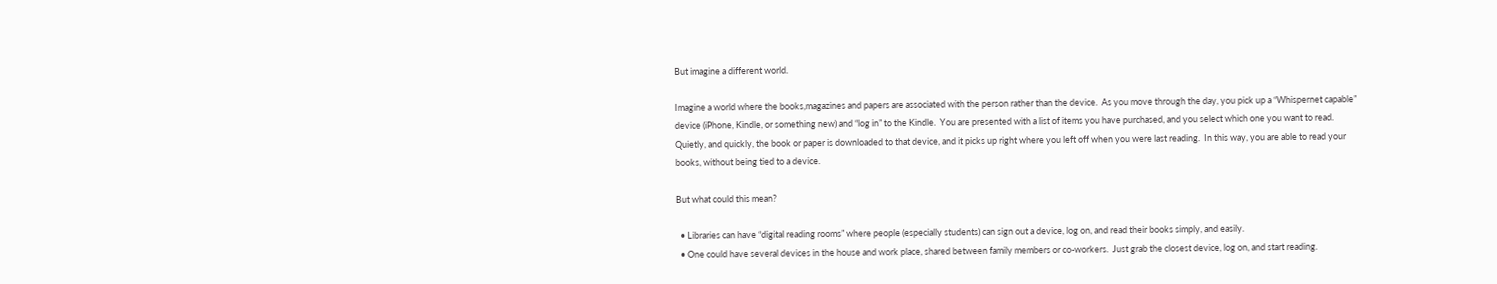But imagine a different world.

Imagine a world where the books,magazines and papers are associated with the person rather than the device.  As you move through the day, you pick up a “Whispernet capable” device (iPhone, Kindle, or something new) and “log in” to the Kindle.  You are presented with a list of items you have purchased, and you select which one you want to read.  Quietly, and quickly, the book or paper is downloaded to that device, and it picks up right where you left off when you were last reading.  In this way, you are able to read your books, without being tied to a device.

But what could this mean?

  • Libraries can have “digital reading rooms” where people (especially students) can sign out a device, log on, and read their books simply, and easily.
  • One could have several devices in the house and work place, shared between family members or co-workers.  Just grab the closest device, log on, and start reading.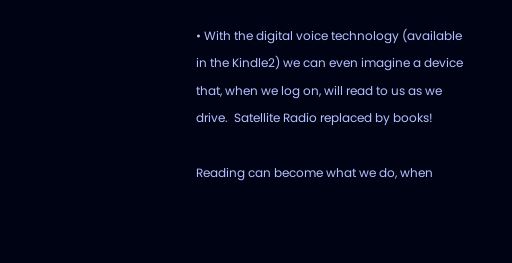• With the digital voice technology (available in the Kindle2) we can even imagine a device that, when we log on, will read to us as we drive.  Satellite Radio replaced by books!

Reading can become what we do, when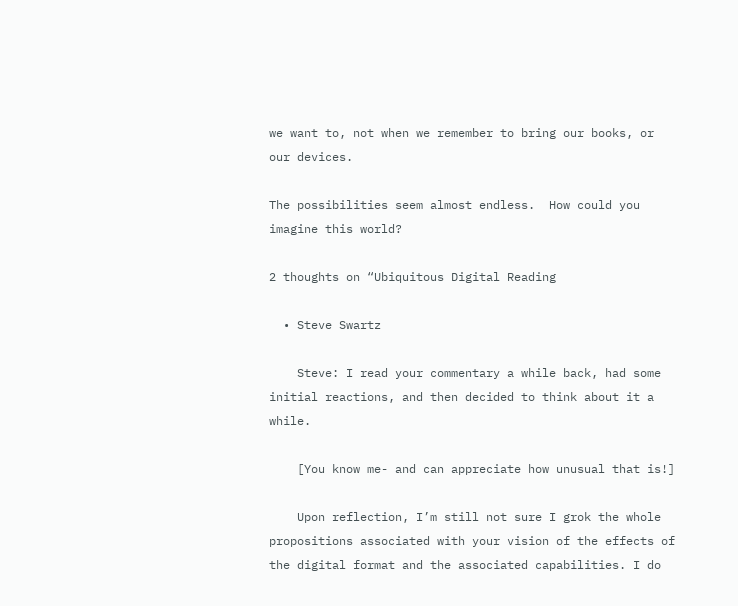we want to, not when we remember to bring our books, or our devices.

The possibilities seem almost endless.  How could you imagine this world?

2 thoughts on “Ubiquitous Digital Reading

  • Steve Swartz

    Steve: I read your commentary a while back, had some initial reactions, and then decided to think about it a while.

    [You know me- and can appreciate how unusual that is!]

    Upon reflection, I’m still not sure I grok the whole propositions associated with your vision of the effects of the digital format and the associated capabilities. I do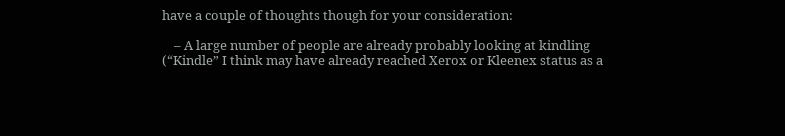have a couple of thoughts though for your consideration:

    – A large number of people are already probably looking at kindling (“Kindle” I think may have already reached Xerox or Kleenex status as a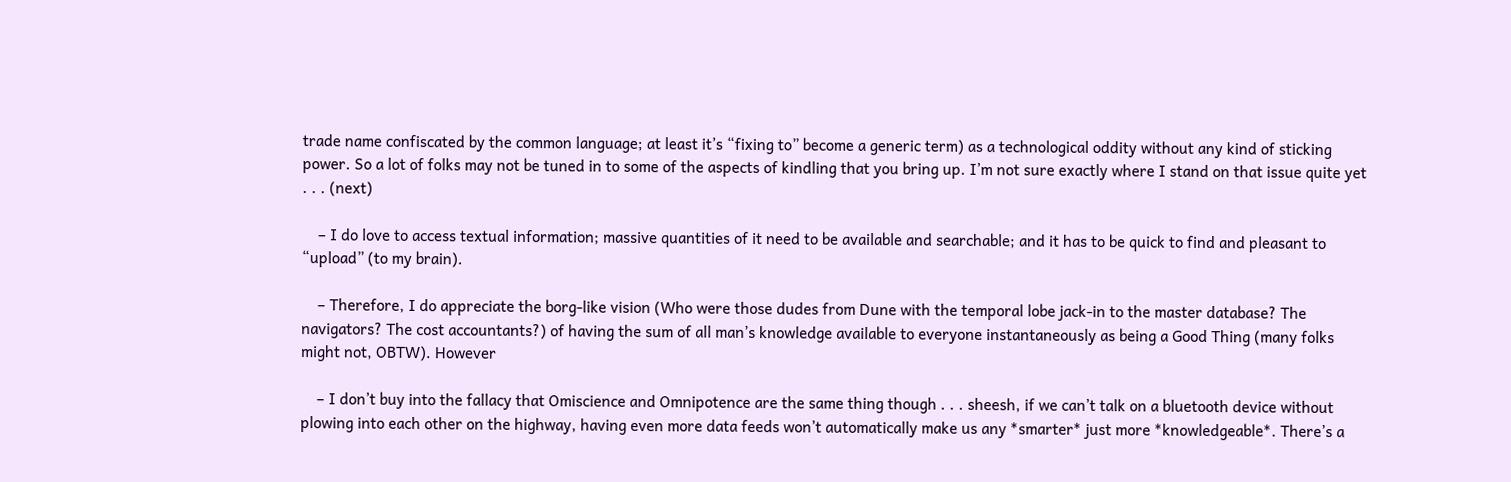trade name confiscated by the common language; at least it’s “fixing to” become a generic term) as a technological oddity without any kind of sticking power. So a lot of folks may not be tuned in to some of the aspects of kindling that you bring up. I’m not sure exactly where I stand on that issue quite yet . . . (next)

    – I do love to access textual information; massive quantities of it need to be available and searchable; and it has to be quick to find and pleasant to “upload” (to my brain).

    – Therefore, I do appreciate the borg-like vision (Who were those dudes from Dune with the temporal lobe jack-in to the master database? The navigators? The cost accountants?) of having the sum of all man’s knowledge available to everyone instantaneously as being a Good Thing (many folks might not, OBTW). However

    – I don’t buy into the fallacy that Omiscience and Omnipotence are the same thing though . . . sheesh, if we can’t talk on a bluetooth device without plowing into each other on the highway, having even more data feeds won’t automatically make us any *smarter* just more *knowledgeable*. There’s a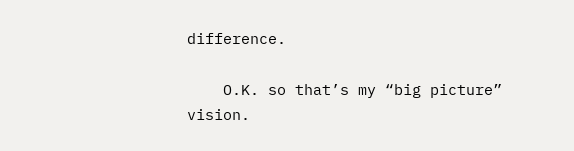difference.

    O.K. so that’s my “big picture” vision.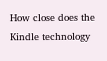How close does the Kindle technology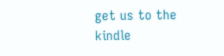get us to the kindle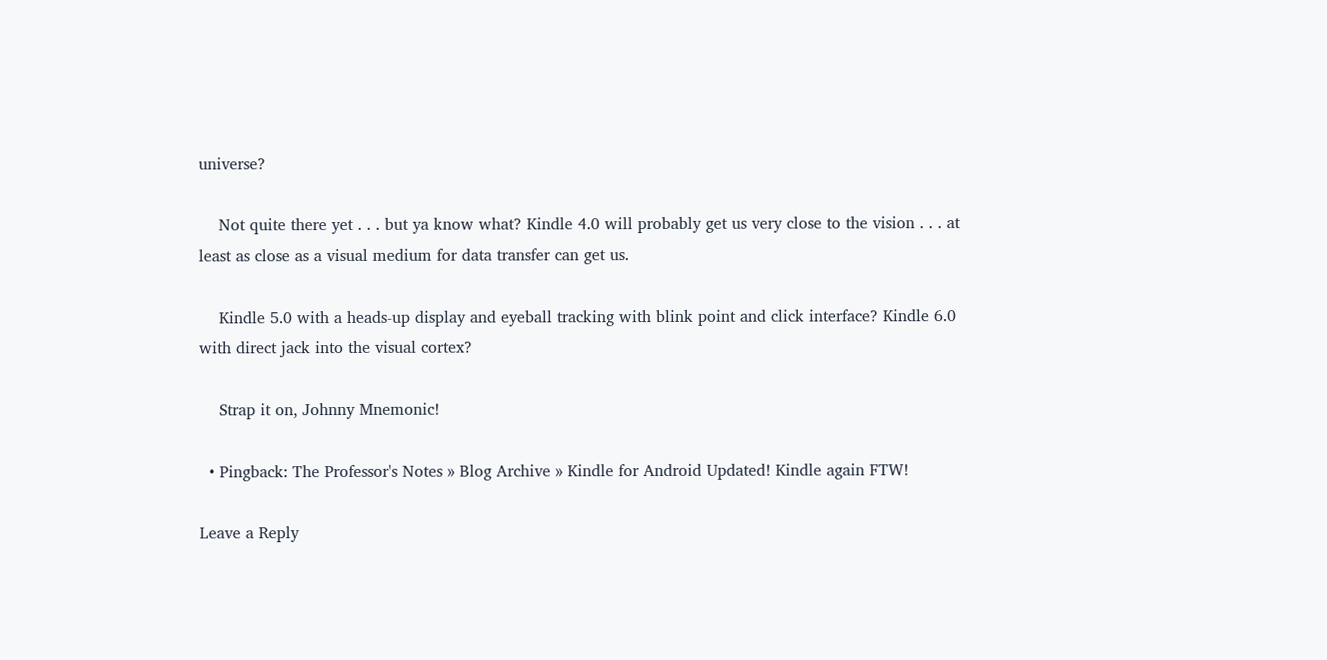universe?

    Not quite there yet . . . but ya know what? Kindle 4.0 will probably get us very close to the vision . . . at least as close as a visual medium for data transfer can get us.

    Kindle 5.0 with a heads-up display and eyeball tracking with blink point and click interface? Kindle 6.0 with direct jack into the visual cortex?

    Strap it on, Johnny Mnemonic!

  • Pingback: The Professor's Notes » Blog Archive » Kindle for Android Updated! Kindle again FTW!

Leave a Reply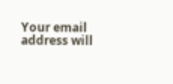Your email address will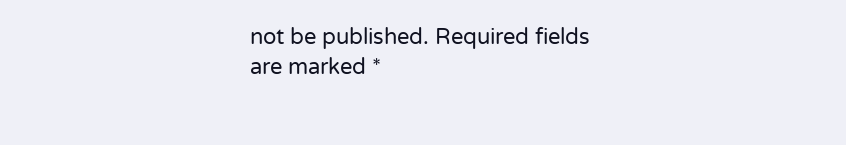not be published. Required fields are marked *